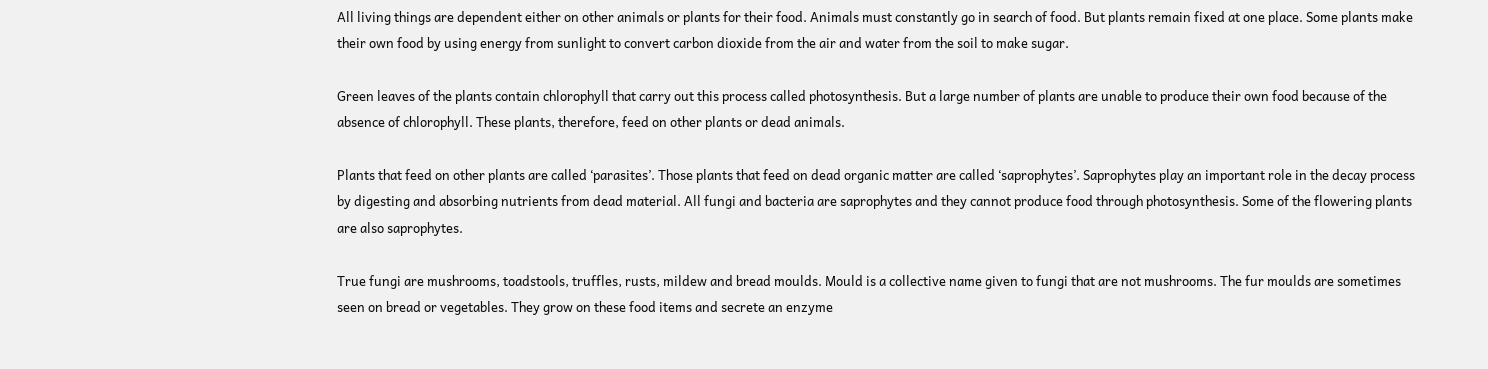All living things are dependent either on other animals or plants for their food. Animals must constantly go in search of food. But plants remain fixed at one place. Some plants make their own food by using energy from sunlight to convert carbon dioxide from the air and water from the soil to make sugar.

Green leaves of the plants contain chlorophyll that carry out this process called photosynthesis. But a large number of plants are unable to produce their own food because of the absence of chlorophyll. These plants, therefore, feed on other plants or dead animals.

Plants that feed on other plants are called ‘parasites’. Those plants that feed on dead organic matter are called ‘saprophytes’. Saprophytes play an important role in the decay process by digesting and absorbing nutrients from dead material. All fungi and bacteria are saprophytes and they cannot produce food through photosynthesis. Some of the flowering plants are also saprophytes.

True fungi are mushrooms, toadstools, truffles, rusts, mildew and bread moulds. Mould is a collective name given to fungi that are not mushrooms. The fur moulds are sometimes seen on bread or vegetables. They grow on these food items and secrete an enzyme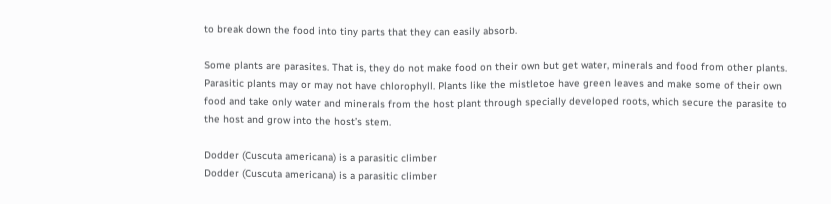to break down the food into tiny parts that they can easily absorb.

Some plants are parasites. That is, they do not make food on their own but get water, minerals and food from other plants. Parasitic plants may or may not have chlorophyll. Plants like the mistletoe have green leaves and make some of their own food and take only water and minerals from the host plant through specially developed roots, which secure the parasite to the host and grow into the host’s stem.

Dodder (Cuscuta americana) is a parasitic climber
Dodder (Cuscuta americana) is a parasitic climber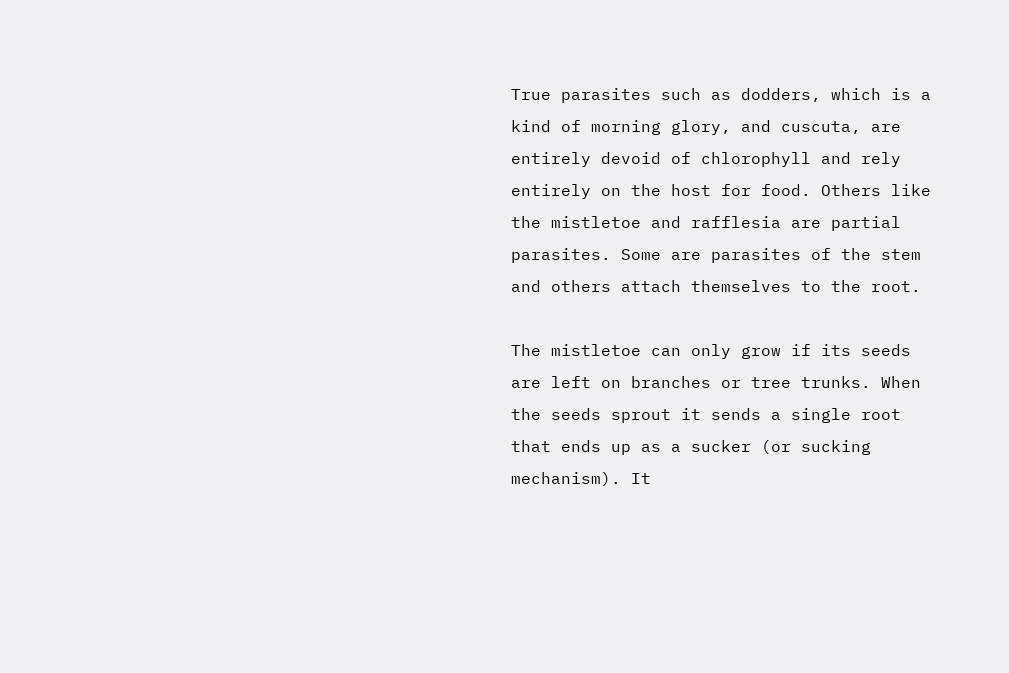True parasites such as dodders, which is a kind of morning glory, and cuscuta, are entirely devoid of chlorophyll and rely entirely on the host for food. Others like the mistletoe and rafflesia are partial parasites. Some are parasites of the stem and others attach themselves to the root.

The mistletoe can only grow if its seeds are left on branches or tree trunks. When the seeds sprout it sends a single root that ends up as a sucker (or sucking mechanism). It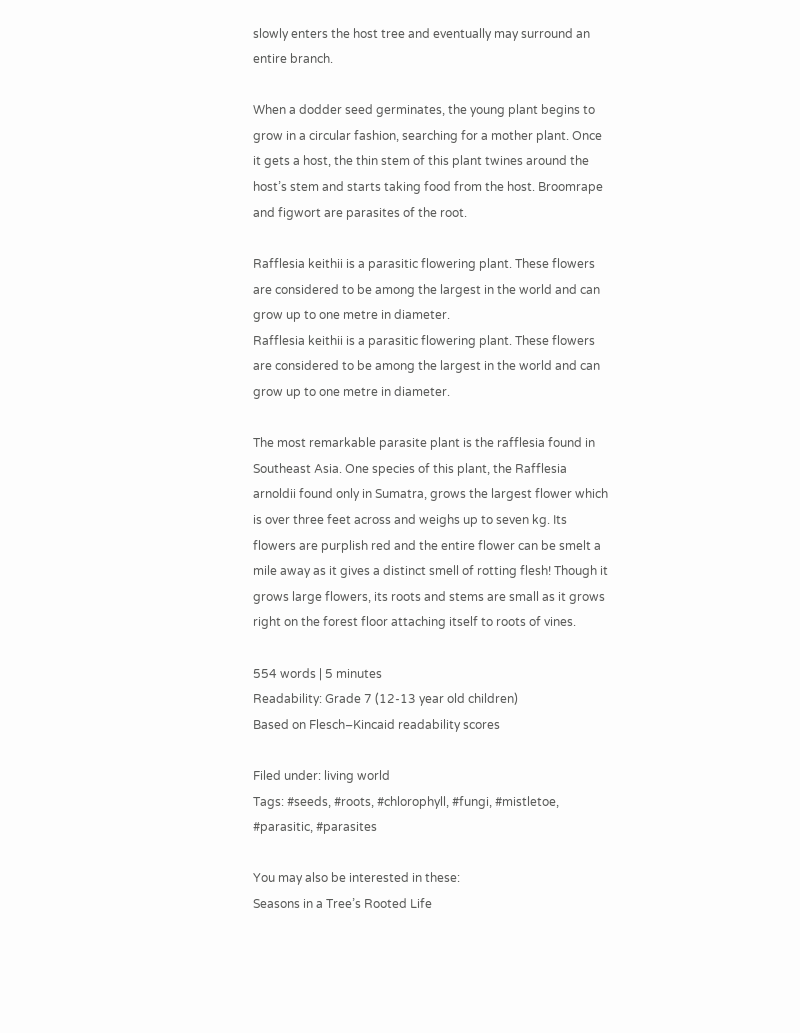slowly enters the host tree and eventually may surround an entire branch.

When a dodder seed germinates, the young plant begins to grow in a circular fashion, searching for a mother plant. Once it gets a host, the thin stem of this plant twines around the host’s stem and starts taking food from the host. Broomrape and figwort are parasites of the root.

Rafflesia keithii is a parasitic flowering plant. These flowers are considered to be among the largest in the world and can grow up to one metre in diameter.
Rafflesia keithii is a parasitic flowering plant. These flowers are considered to be among the largest in the world and can grow up to one metre in diameter.

The most remarkable parasite plant is the rafflesia found in Southeast Asia. One species of this plant, the Rafflesia arnoldii found only in Sumatra, grows the largest flower which is over three feet across and weighs up to seven kg. Its flowers are purplish red and the entire flower can be smelt a mile away as it gives a distinct smell of rotting flesh! Though it grows large flowers, its roots and stems are small as it grows right on the forest floor attaching itself to roots of vines.

554 words | 5 minutes
Readability: Grade 7 (12-13 year old children)
Based on Flesch–Kincaid readability scores

Filed under: living world
Tags: #seeds, #roots, #chlorophyll, #fungi, #mistletoe, #parasitic, #parasites

You may also be interested in these:
Seasons in a Tree’s Rooted Life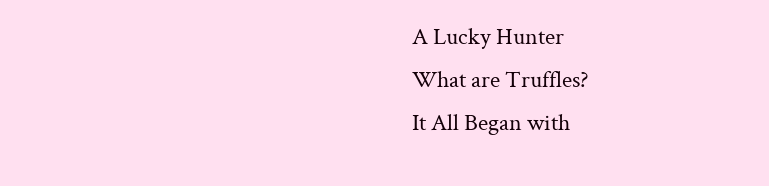A Lucky Hunter
What are Truffles?
It All Began with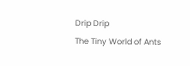Drip Drip
The Tiny World of Ants